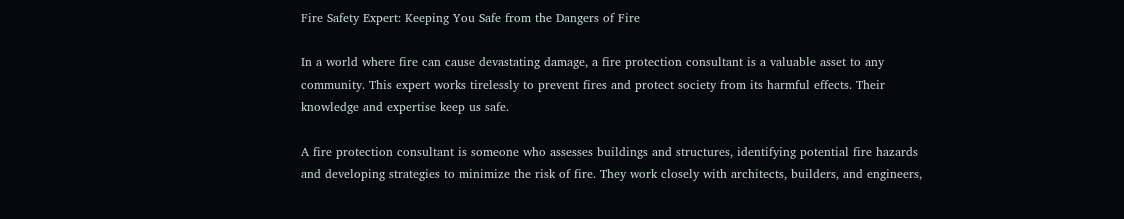Fire Safety Expert: Keeping You Safe from the Dangers of Fire

In a world where fire can cause devastating damage, a fire protection consultant is a valuable asset to any community. This expert works tirelessly to prevent fires and protect society from its harmful effects. Their knowledge and expertise keep us safe.

A fire protection consultant is someone who assesses buildings and structures, identifying potential fire hazards and developing strategies to minimize the risk of fire. They work closely with architects, builders, and engineers,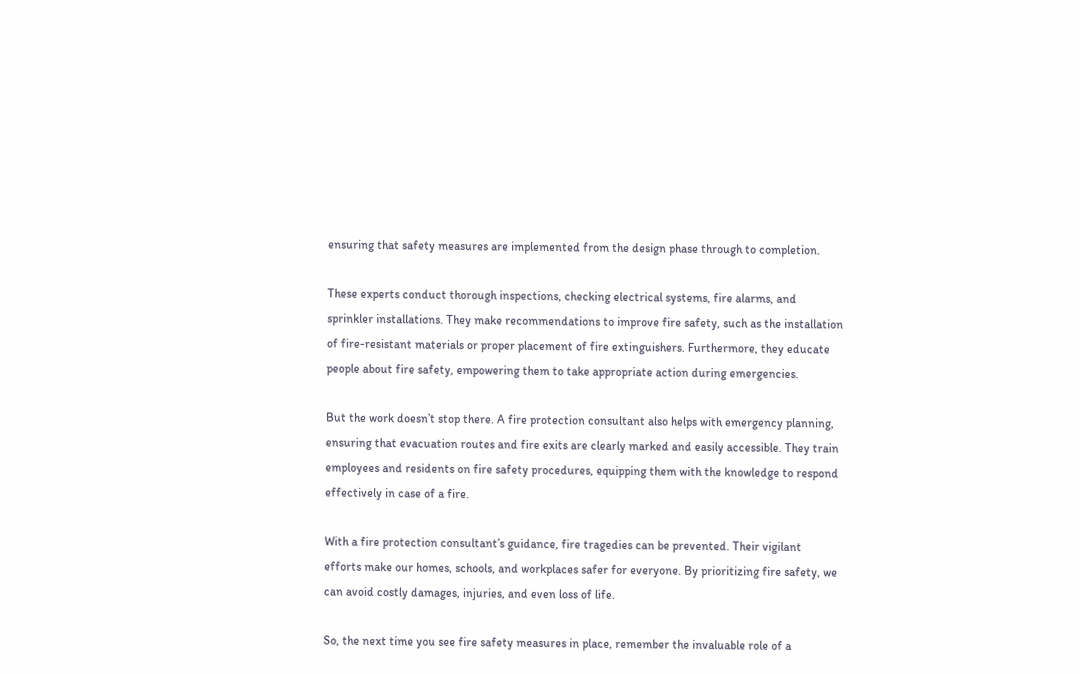ensuring that safety measures are implemented from the design phase through to completion.

These experts conduct thorough inspections, checking electrical systems, fire alarms, and sprinkler installations. They make recommendations to improve fire safety, such as the installation of fire-resistant materials or proper placement of fire extinguishers. Furthermore, they educate people about fire safety, empowering them to take appropriate action during emergencies.

But the work doesn’t stop there. A fire protection consultant also helps with emergency planning, ensuring that evacuation routes and fire exits are clearly marked and easily accessible. They train employees and residents on fire safety procedures, equipping them with the knowledge to respond effectively in case of a fire.

With a fire protection consultant’s guidance, fire tragedies can be prevented. Their vigilant efforts make our homes, schools, and workplaces safer for everyone. By prioritizing fire safety, we can avoid costly damages, injuries, and even loss of life.

So, the next time you see fire safety measures in place, remember the invaluable role of a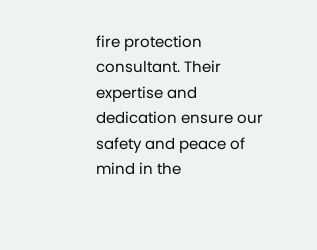fire protection consultant. Their expertise and dedication ensure our safety and peace of mind in the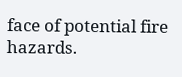face of potential fire hazards.